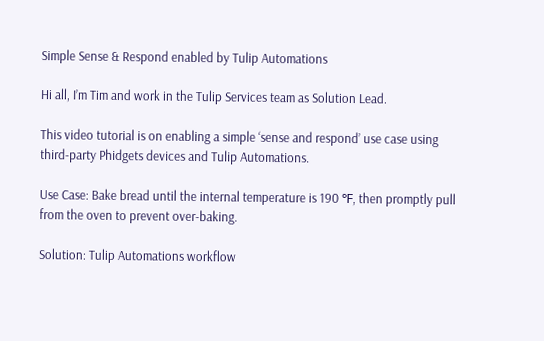Simple Sense & Respond enabled by Tulip Automations

Hi all, I’m Tim and work in the Tulip Services team as Solution Lead.

This video tutorial is on enabling a simple ‘sense and respond’ use case using third-party Phidgets devices and Tulip Automations.

Use Case: Bake bread until the internal temperature is 190 ℉, then promptly pull from the oven to prevent over-baking.

Solution: Tulip Automations workflow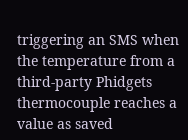triggering an SMS when the temperature from a third-party Phidgets thermocouple reaches a value as saved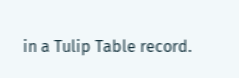in a Tulip Table record.